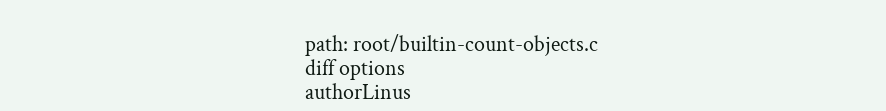path: root/builtin-count-objects.c
diff options
authorLinus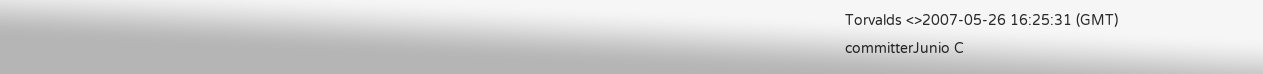Torvalds <>2007-05-26 16:25:31 (GMT)
committerJunio C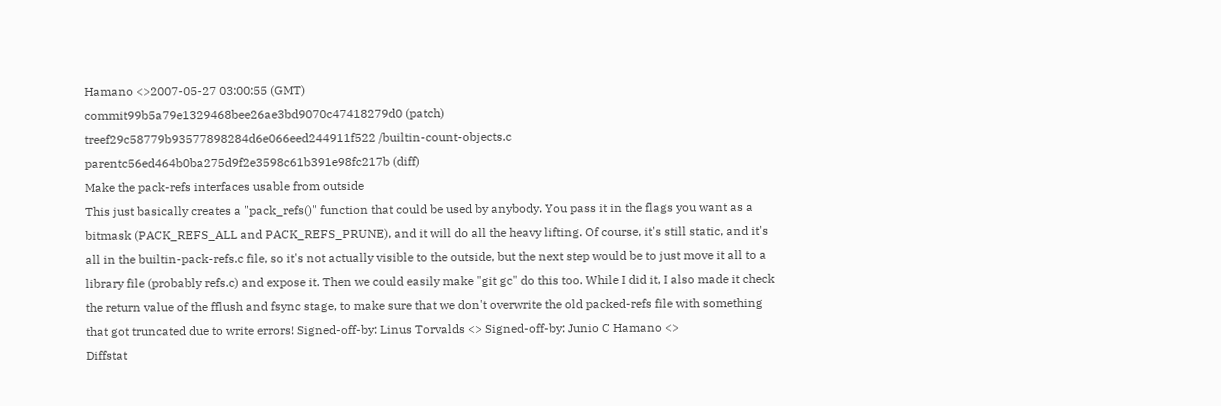Hamano <>2007-05-27 03:00:55 (GMT)
commit99b5a79e1329468bee26ae3bd9070c47418279d0 (patch)
treef29c58779b93577898284d6e066eed244911f522 /builtin-count-objects.c
parentc56ed464b0ba275d9f2e3598c61b391e98fc217b (diff)
Make the pack-refs interfaces usable from outside
This just basically creates a "pack_refs()" function that could be used by anybody. You pass it in the flags you want as a bitmask (PACK_REFS_ALL and PACK_REFS_PRUNE), and it will do all the heavy lifting. Of course, it's still static, and it's all in the builtin-pack-refs.c file, so it's not actually visible to the outside, but the next step would be to just move it all to a library file (probably refs.c) and expose it. Then we could easily make "git gc" do this too. While I did it, I also made it check the return value of the fflush and fsync stage, to make sure that we don't overwrite the old packed-refs file with something that got truncated due to write errors! Signed-off-by: Linus Torvalds <> Signed-off-by: Junio C Hamano <>
Diffstat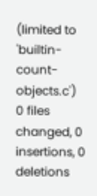(limited to 'builtin-count-objects.c')
0 files changed, 0 insertions, 0 deletions